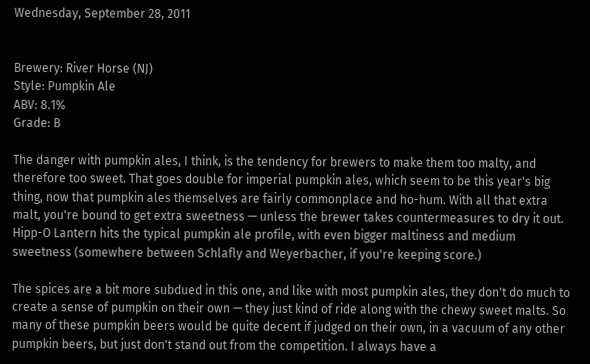Wednesday, September 28, 2011


Brewery: River Horse (NJ)
Style: Pumpkin Ale
ABV: 8.1%
Grade: B

The danger with pumpkin ales, I think, is the tendency for brewers to make them too malty, and therefore too sweet. That goes double for imperial pumpkin ales, which seem to be this year's big thing, now that pumpkin ales themselves are fairly commonplace and ho-hum. With all that extra malt, you're bound to get extra sweetness — unless the brewer takes countermeasures to dry it out. Hipp-O Lantern hits the typical pumpkin ale profile, with even bigger maltiness and medium sweetness (somewhere between Schlafly and Weyerbacher, if you're keeping score.)

The spices are a bit more subdued in this one, and like with most pumpkin ales, they don't do much to create a sense of pumpkin on their own — they just kind of ride along with the chewy sweet malts. So many of these pumpkin beers would be quite decent if judged on their own, in a vacuum of any other pumpkin beers, but just don't stand out from the competition. I always have a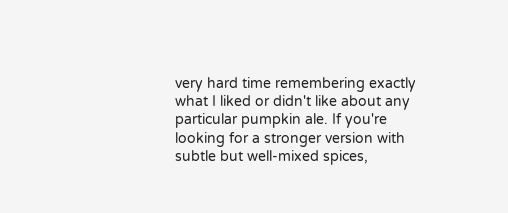very hard time remembering exactly what I liked or didn't like about any particular pumpkin ale. If you're looking for a stronger version with subtle but well-mixed spices,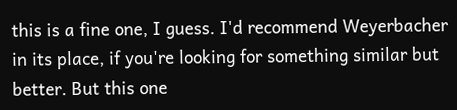this is a fine one, I guess. I'd recommend Weyerbacher in its place, if you're looking for something similar but better. But this one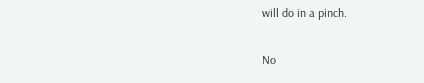will do in a pinch.

No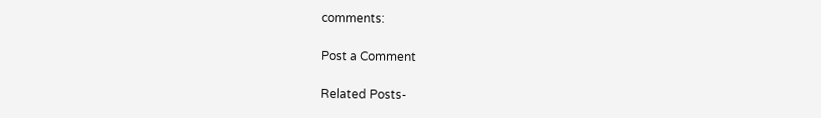comments:

Post a Comment

Related Posts-